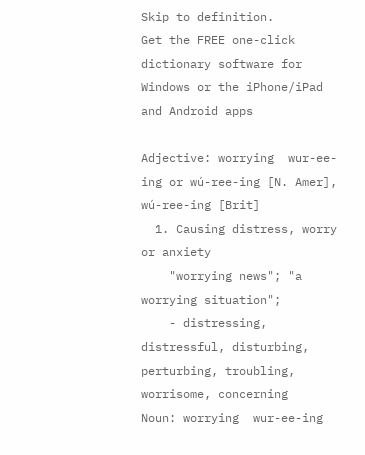Skip to definition.
Get the FREE one-click dictionary software for Windows or the iPhone/iPad and Android apps

Adjective: worrying  wur-ee-ing or wú-ree-ing [N. Amer], wú-ree-ing [Brit]
  1. Causing distress, worry or anxiety
    "worrying news"; "a worrying situation";
    - distressing, distressful, disturbing, perturbing, troubling, worrisome, concerning
Noun: worrying  wur-ee-ing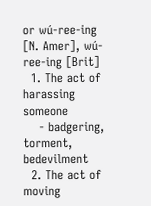or wú-ree-ing [N. Amer], wú-ree-ing [Brit]
  1. The act of harassing someone
    - badgering, torment, bedevilment
  2. The act of moving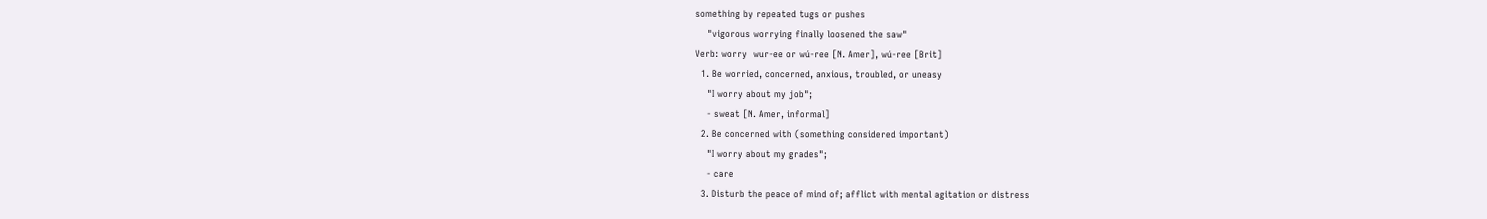something by repeated tugs or pushes
    "vigorous worrying finally loosened the saw"
Verb: worry  wur-ee or wú-ree [N. Amer], wú-ree [Brit]
  1. Be worried, concerned, anxious, troubled, or uneasy
    "I worry about my job";
    - sweat [N. Amer, informal]
  2. Be concerned with (something considered important)
    "I worry about my grades";
    - care
  3. Disturb the peace of mind of; afflict with mental agitation or distress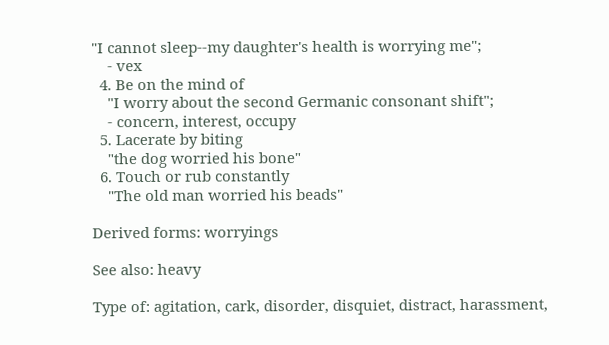"I cannot sleep--my daughter's health is worrying me";
    - vex
  4. Be on the mind of
    "I worry about the second Germanic consonant shift";
    - concern, interest, occupy
  5. Lacerate by biting
    "the dog worried his bone"
  6. Touch or rub constantly
    "The old man worried his beads"

Derived forms: worryings

See also: heavy

Type of: agitation, cark, disorder, disquiet, distract, harassment,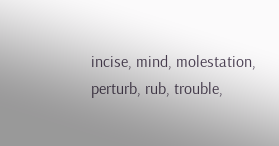incise, mind, molestation, perturb, rub, trouble,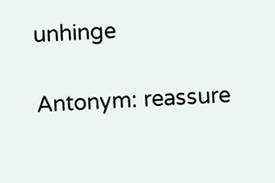unhinge

Antonym: reassure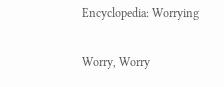Encyclopedia: Worrying

Worry, Worry